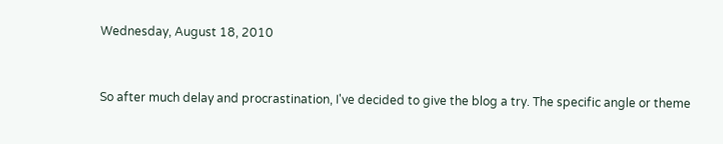Wednesday, August 18, 2010


So after much delay and procrastination, I've decided to give the blog a try. The specific angle or theme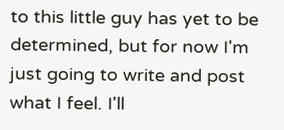to this little guy has yet to be determined, but for now I'm just going to write and post what I feel. I'll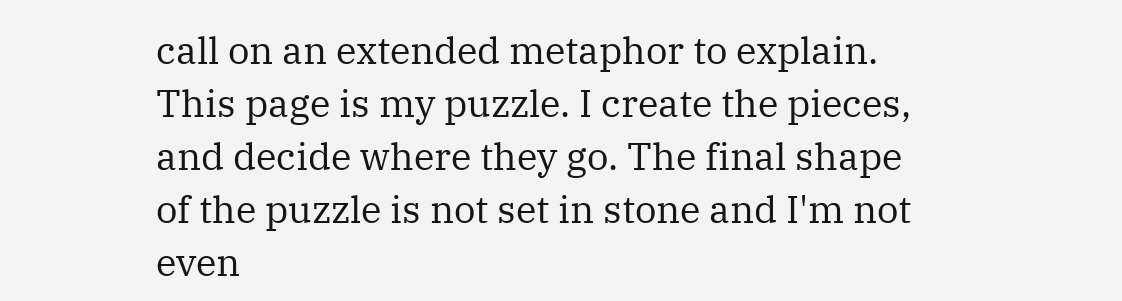call on an extended metaphor to explain. This page is my puzzle. I create the pieces, and decide where they go. The final shape of the puzzle is not set in stone and I'm not even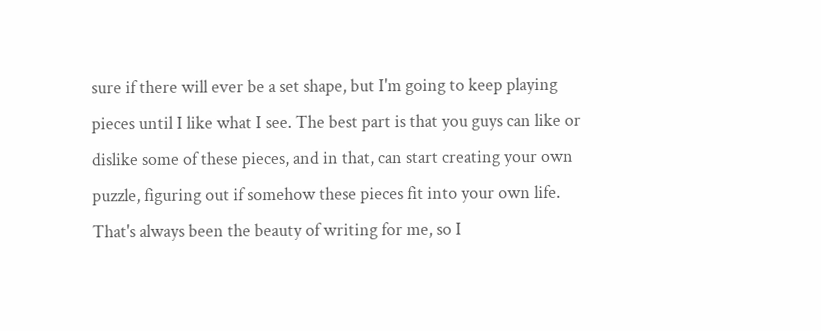sure if there will ever be a set shape, but I'm going to keep playing pieces until I like what I see. The best part is that you guys can like or dislike some of these pieces, and in that, can start creating your own puzzle, figuring out if somehow these pieces fit into your own life. That's always been the beauty of writing for me, so I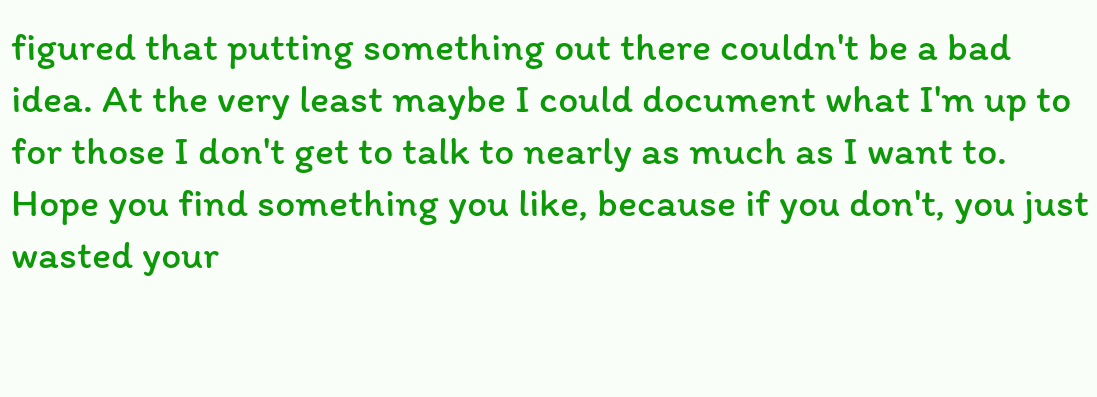figured that putting something out there couldn't be a bad idea. At the very least maybe I could document what I'm up to for those I don't get to talk to nearly as much as I want to. Hope you find something you like, because if you don't, you just wasted your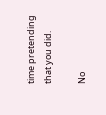time pretending that you did.

No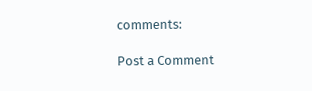comments:

Post a Comment